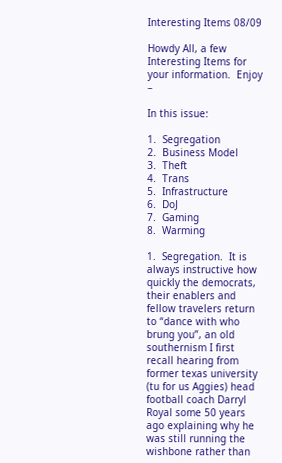Interesting Items 08/09

Howdy All, a few Interesting Items for your information.  Enjoy –

In this issue:

1.  Segregation
2.  Business Model
3.  Theft
4.  Trans
5.  Infrastructure
6.  DoJ
7.  Gaming
8.  Warming

1.  Segregation.  It is always instructive how quickly the democrats, their enablers and fellow travelers return to “dance with who brung you”, an old southernism I first recall hearing from former texas university (tu for us Aggies) head football coach Darryl Royal some 50 years ago explaining why he was still running the wishbone rather than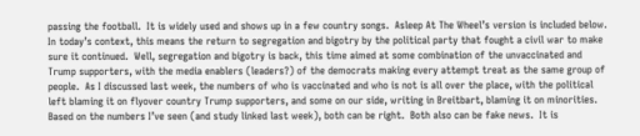passing the football.  It is widely used and shows up in a few country songs.  Asleep At The Wheel’s version is included below.  In today’s context, this means the return to segregation and bigotry by the political party that fought a civil war to make sure it continued.  Well, segregation and bigotry is back, this time aimed at some combination of the unvaccinated and Trump supporters, with the media enablers (leaders?) of the democrats making every attempt treat as the same group of people.  As I discussed last week, the numbers of who is vaccinated and who is not is all over the place, with the political left blaming it on flyover country Trump supporters, and some on our side, writing in Breitbart, blaming it on minorities.  Based on the numbers I’ve seen (and study linked last week), both can be right.  Both also can be fake news.  It is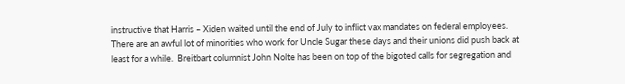instructive that Harris – Xiden waited until the end of July to inflict vax mandates on federal employees.  There are an awful lot of minorities who work for Uncle Sugar these days and their unions did push back at least for a while.  Breitbart columnist John Nolte has been on top of the bigoted calls for segregation and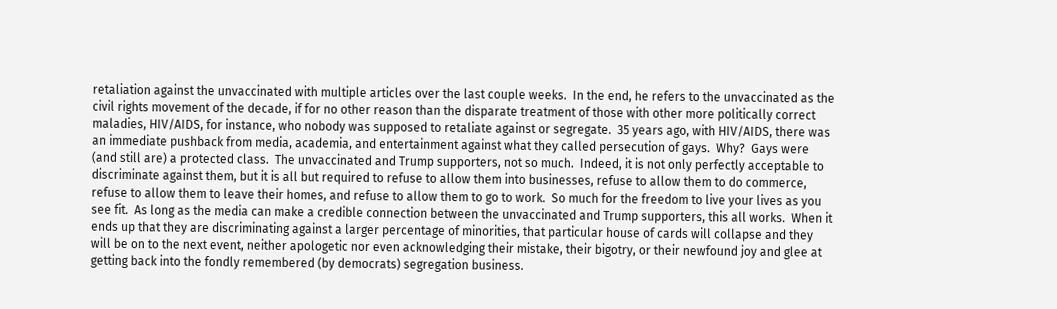retaliation against the unvaccinated with multiple articles over the last couple weeks.  In the end, he refers to the unvaccinated as the civil rights movement of the decade, if for no other reason than the disparate treatment of those with other more politically correct maladies, HIV/AIDS, for instance, who nobody was supposed to retaliate against or segregate.  35 years ago, with HIV/AIDS, there was an immediate pushback from media, academia, and entertainment against what they called persecution of gays.  Why?  Gays were (and still are) a protected class.  The unvaccinated and Trump supporters, not so much.  Indeed, it is not only perfectly acceptable to discriminate against them, but it is all but required to refuse to allow them into businesses, refuse to allow them to do commerce, refuse to allow them to leave their homes, and refuse to allow them to go to work.  So much for the freedom to live your lives as you see fit.  As long as the media can make a credible connection between the unvaccinated and Trump supporters, this all works.  When it ends up that they are discriminating against a larger percentage of minorities, that particular house of cards will collapse and they will be on to the next event, neither apologetic nor even acknowledging their mistake, their bigotry, or their newfound joy and glee at getting back into the fondly remembered (by democrats) segregation business.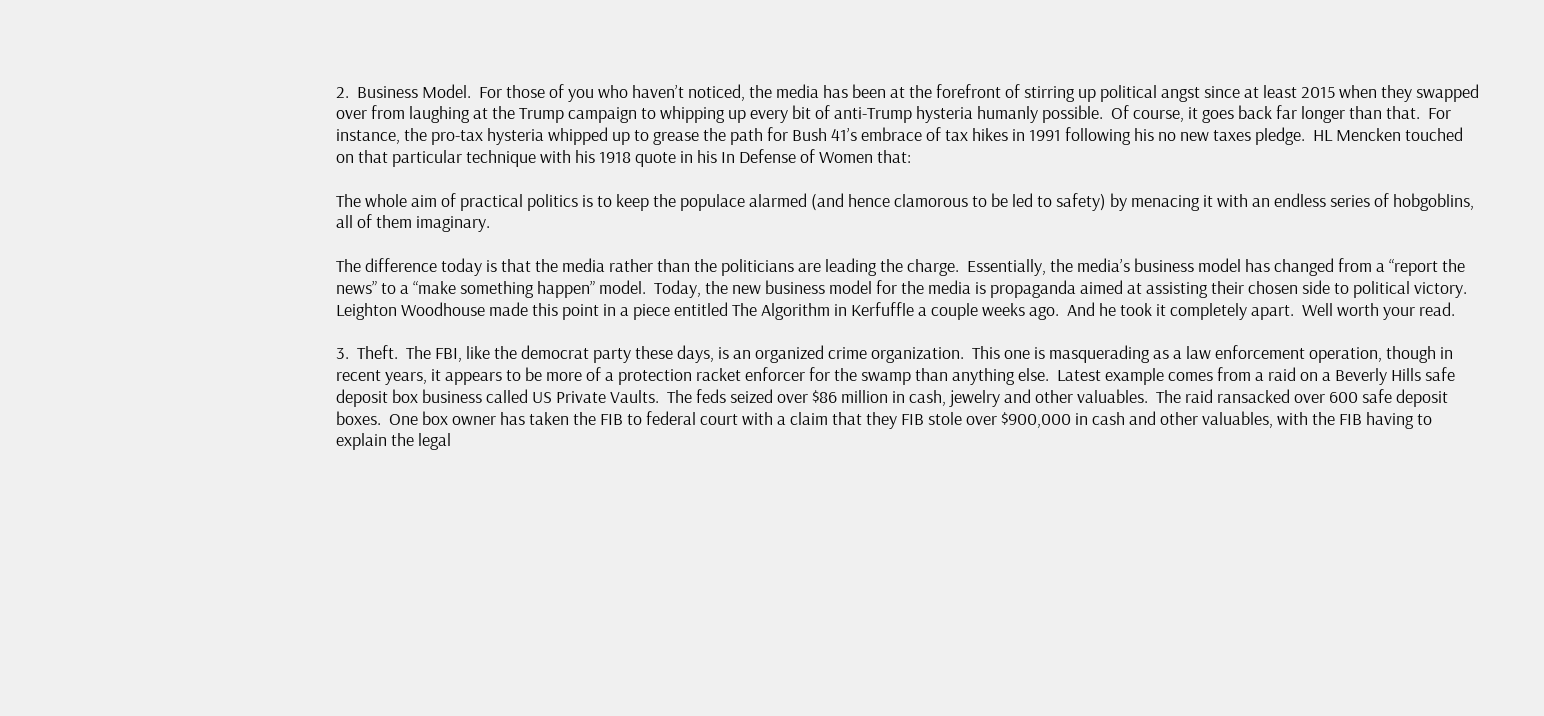2.  Business Model.  For those of you who haven’t noticed, the media has been at the forefront of stirring up political angst since at least 2015 when they swapped over from laughing at the Trump campaign to whipping up every bit of anti-Trump hysteria humanly possible.  Of course, it goes back far longer than that.  For instance, the pro-tax hysteria whipped up to grease the path for Bush 41’s embrace of tax hikes in 1991 following his no new taxes pledge.  HL Mencken touched on that particular technique with his 1918 quote in his In Defense of Women that:

The whole aim of practical politics is to keep the populace alarmed (and hence clamorous to be led to safety) by menacing it with an endless series of hobgoblins, all of them imaginary.

The difference today is that the media rather than the politicians are leading the charge.  Essentially, the media’s business model has changed from a “report the news” to a “make something happen” model.  Today, the new business model for the media is propaganda aimed at assisting their chosen side to political victory.  Leighton Woodhouse made this point in a piece entitled The Algorithm in Kerfuffle a couple weeks ago.  And he took it completely apart.  Well worth your read.

3.  Theft.  The FBI, like the democrat party these days, is an organized crime organization.  This one is masquerading as a law enforcement operation, though in recent years, it appears to be more of a protection racket enforcer for the swamp than anything else.  Latest example comes from a raid on a Beverly Hills safe deposit box business called US Private Vaults.  The feds seized over $86 million in cash, jewelry and other valuables.  The raid ransacked over 600 safe deposit boxes.  One box owner has taken the FIB to federal court with a claim that they FIB stole over $900,000 in cash and other valuables, with the FIB having to explain the legal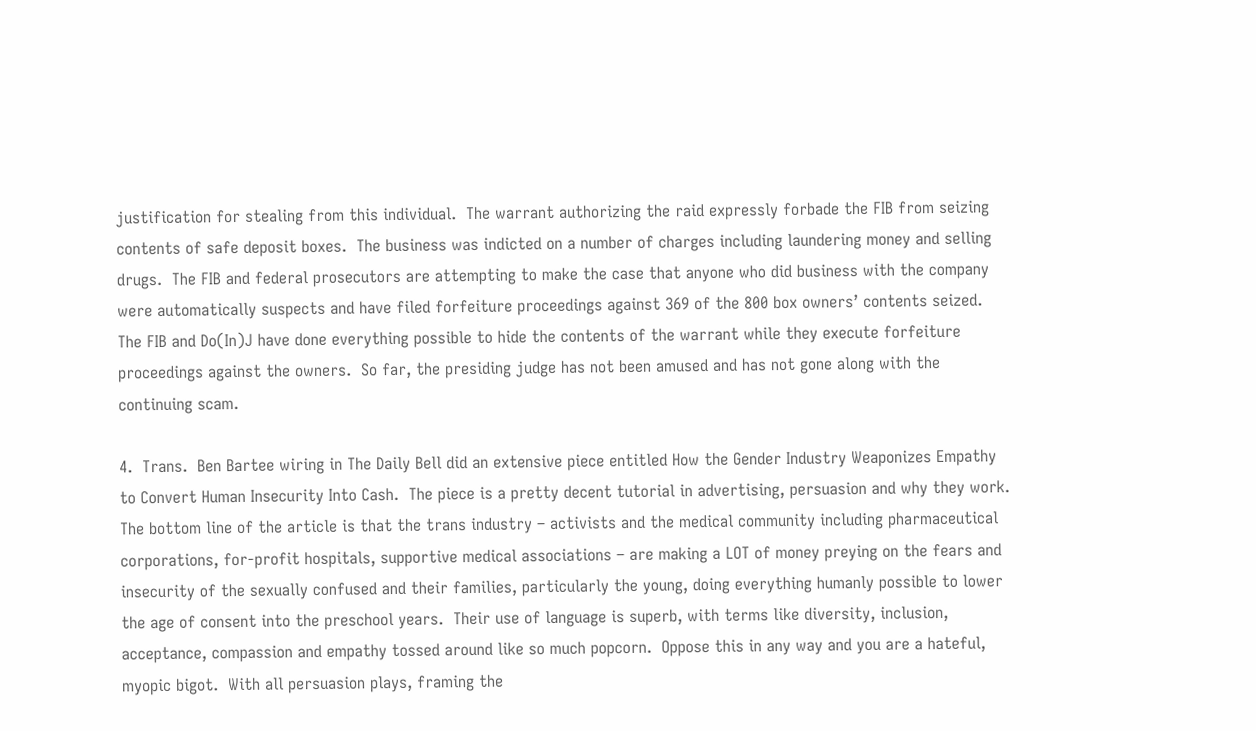justification for stealing from this individual.  The warrant authorizing the raid expressly forbade the FIB from seizing contents of safe deposit boxes.  The business was indicted on a number of charges including laundering money and selling drugs.  The FIB and federal prosecutors are attempting to make the case that anyone who did business with the company were automatically suspects and have filed forfeiture proceedings against 369 of the 800 box owners’ contents seized.  The FIB and Do(In)J have done everything possible to hide the contents of the warrant while they execute forfeiture proceedings against the owners.  So far, the presiding judge has not been amused and has not gone along with the continuing scam.

4.  Trans.  Ben Bartee wiring in The Daily Bell did an extensive piece entitled How the Gender Industry Weaponizes Empathy to Convert Human Insecurity Into Cash.  The piece is a pretty decent tutorial in advertising, persuasion and why they work.  The bottom line of the article is that the trans industry – activists and the medical community including pharmaceutical corporations, for-profit hospitals, supportive medical associations – are making a LOT of money preying on the fears and insecurity of the sexually confused and their families, particularly the young, doing everything humanly possible to lower the age of consent into the preschool years.  Their use of language is superb, with terms like diversity, inclusion, acceptance, compassion and empathy tossed around like so much popcorn.  Oppose this in any way and you are a hateful, myopic bigot.  With all persuasion plays, framing the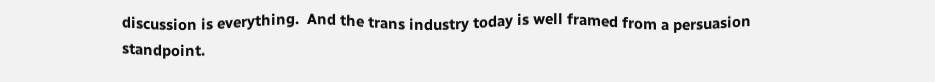discussion is everything.  And the trans industry today is well framed from a persuasion standpoint.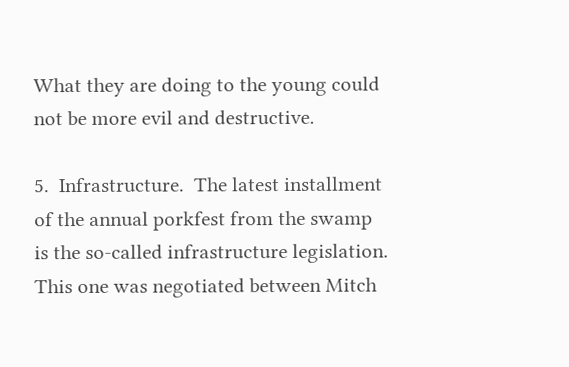What they are doing to the young could not be more evil and destructive.

5.  Infrastructure.  The latest installment of the annual porkfest from the swamp is the so-called infrastructure legislation.  This one was negotiated between Mitch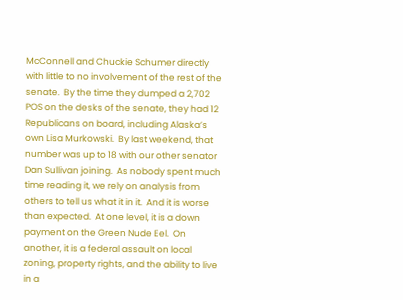McConnell and Chuckie Schumer directly with little to no involvement of the rest of the senate.  By the time they dumped a 2,702 POS on the desks of the senate, they had 12 Republicans on board, including Alaska’s own Lisa Murkowski.  By last weekend, that number was up to 18 with our other senator Dan Sullivan joining.  As nobody spent much time reading it, we rely on analysis from others to tell us what it in it.  And it is worse than expected.  At one level, it is a down payment on the Green Nude Eel.  On another, it is a federal assault on local zoning, property rights, and the ability to live in a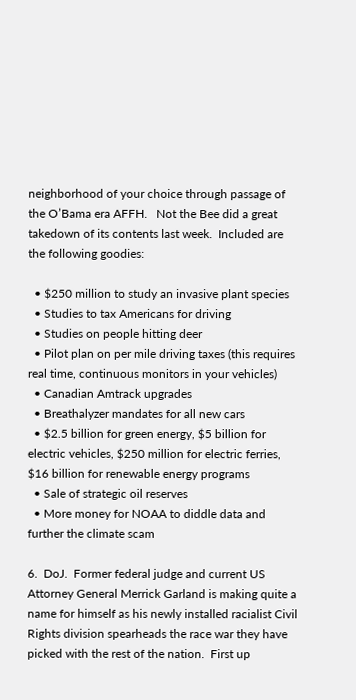neighborhood of your choice through passage of the O’Bama era AFFH.   Not the Bee did a great takedown of its contents last week.  Included are the following goodies:

  • $250 million to study an invasive plant species
  • Studies to tax Americans for driving
  • Studies on people hitting deer
  • Pilot plan on per mile driving taxes (this requires real time, continuous monitors in your vehicles)
  • Canadian Amtrack upgrades
  • Breathalyzer mandates for all new cars
  • $2.5 billion for green energy, $5 billion for electric vehicles, $250 million for electric ferries, $16 billion for renewable energy programs
  • Sale of strategic oil reserves
  • More money for NOAA to diddle data and further the climate scam

6.  DoJ.  Former federal judge and current US Attorney General Merrick Garland is making quite a name for himself as his newly installed racialist Civil Rights division spearheads the race war they have picked with the rest of the nation.  First up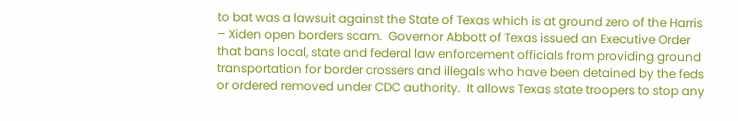to bat was a lawsuit against the State of Texas which is at ground zero of the Harris – Xiden open borders scam.  Governor Abbott of Texas issued an Executive Order that bans local, state and federal law enforcement officials from providing ground transportation for border crossers and illegals who have been detained by the feds or ordered removed under CDC authority.  It allows Texas state troopers to stop any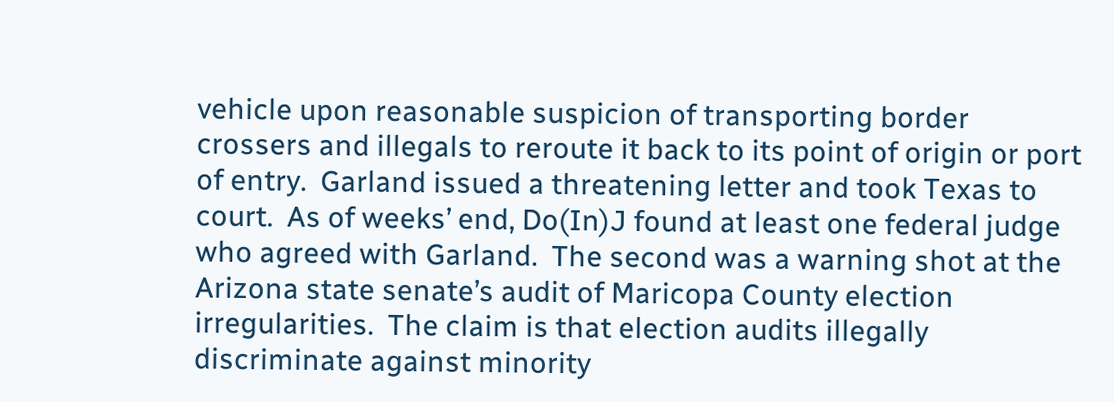vehicle upon reasonable suspicion of transporting border crossers and illegals to reroute it back to its point of origin or port of entry.  Garland issued a threatening letter and took Texas to court.  As of weeks’ end, Do(In)J found at least one federal judge who agreed with Garland.  The second was a warning shot at the Arizona state senate’s audit of Maricopa County election irregularities.  The claim is that election audits illegally discriminate against minority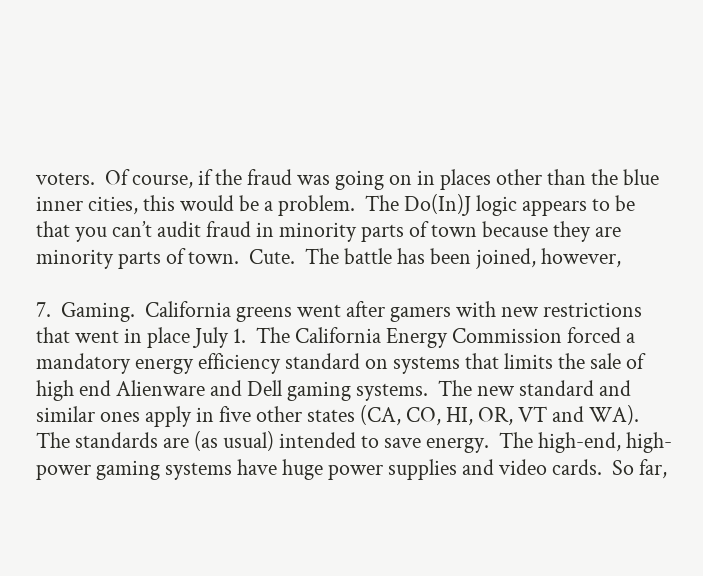voters.  Of course, if the fraud was going on in places other than the blue inner cities, this would be a problem.  The Do(In)J logic appears to be that you can’t audit fraud in minority parts of town because they are minority parts of town.  Cute.  The battle has been joined, however,

7.  Gaming.  California greens went after gamers with new restrictions that went in place July 1.  The California Energy Commission forced a mandatory energy efficiency standard on systems that limits the sale of high end Alienware and Dell gaming systems.  The new standard and similar ones apply in five other states (CA, CO, HI, OR, VT and WA).  The standards are (as usual) intended to save energy.  The high-end, high-power gaming systems have huge power supplies and video cards.  So far,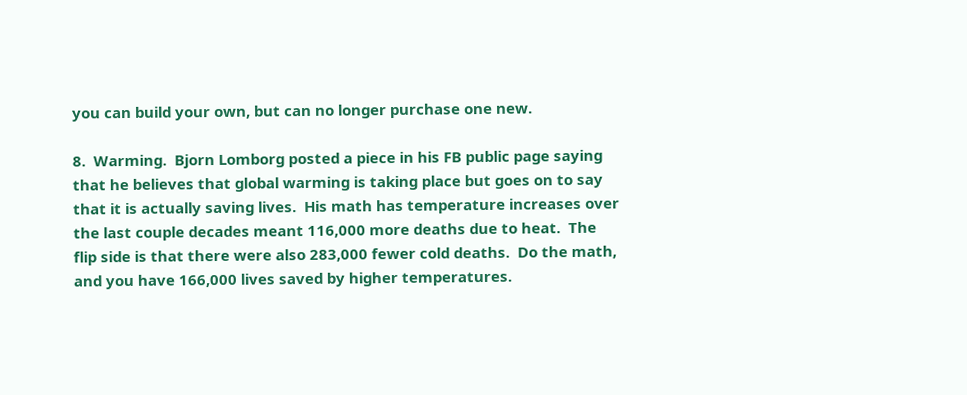you can build your own, but can no longer purchase one new.

8.  Warming.  Bjorn Lomborg posted a piece in his FB public page saying that he believes that global warming is taking place but goes on to say that it is actually saving lives.  His math has temperature increases over the last couple decades meant 116,000 more deaths due to heat.  The flip side is that there were also 283,000 fewer cold deaths.  Do the math, and you have 166,000 lives saved by higher temperatures.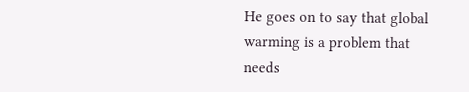He goes on to say that global warming is a problem that needs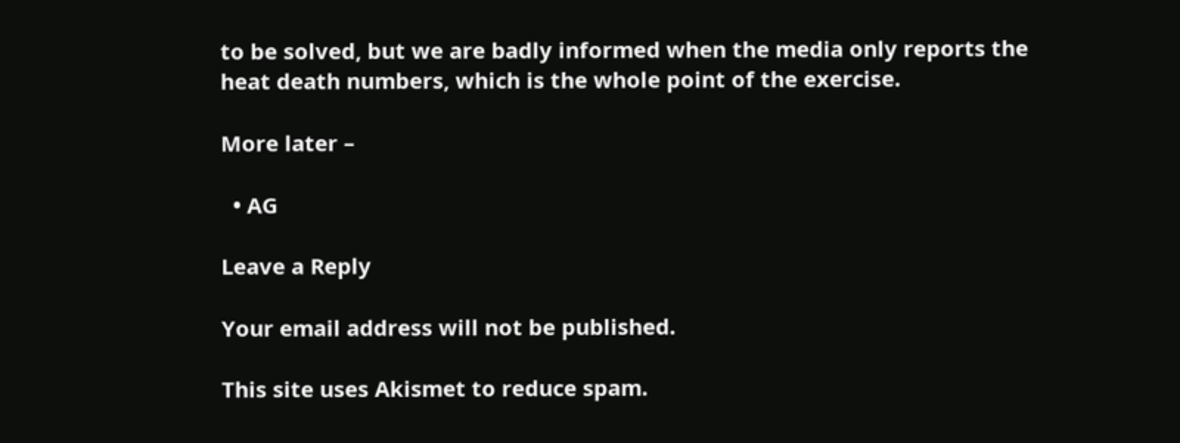to be solved, but we are badly informed when the media only reports the heat death numbers, which is the whole point of the exercise.

More later –

  • AG

Leave a Reply

Your email address will not be published.

This site uses Akismet to reduce spam.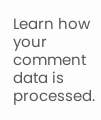Learn how your comment data is processed.